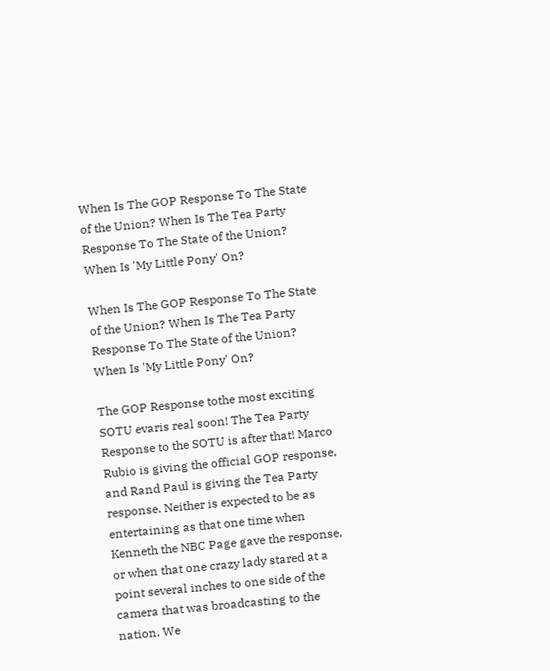When Is The GOP Response To The State of the Union? When Is The Tea Party Response To The State of the Union? When Is 'My Little Pony' On?

When Is The GOP Response To The State of the Union? When Is The Tea Party Response To The State of the Union? When Is 'My Little Pony' On?

The GOP Response tothe most exciting SOTU evaris real soon! The Tea Party Response to the SOTU is after that! Marco Rubio is giving the official GOP response, and Rand Paul is giving the Tea Party response. Neither is expected to be as entertaining as that one time when Kenneth the NBC Page gave the response, or when that one crazy lady stared at a point several inches to one side of the camera that was broadcasting to the nation. We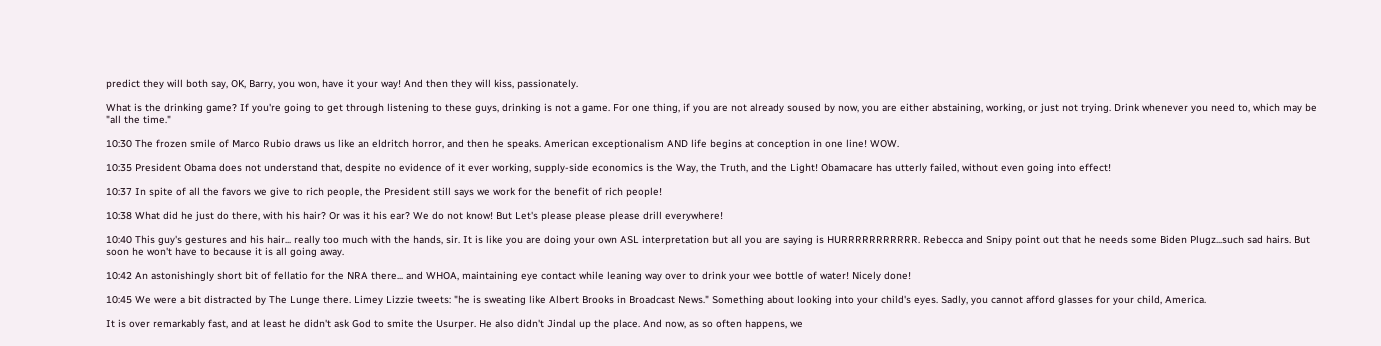predict they will both say, OK, Barry, you won, have it your way! And then they will kiss, passionately.

What is the drinking game? If you're going to get through listening to these guys, drinking is not a game. For one thing, if you are not already soused by now, you are either abstaining, working, or just not trying. Drink whenever you need to, which may be "all the time."

10:30 The frozen smile of Marco Rubio draws us like an eldritch horror, and then he speaks. American exceptionalism AND life begins at conception in one line! WOW.

10:35 President Obama does not understand that, despite no evidence of it ever working, supply-side economics is the Way, the Truth, and the Light! Obamacare has utterly failed, without even going into effect!

10:37 In spite of all the favors we give to rich people, the President still says we work for the benefit of rich people!

10:38 What did he just do there, with his hair? Or was it his ear? We do not know! But Let's please please please drill everywhere!

10:40 This guy's gestures and his hair... really too much with the hands, sir. It is like you are doing your own ASL interpretation but all you are saying is HURRRRRRRRRRR. Rebecca and Snipy point out that he needs some Biden Plugz...such sad hairs. But soon he won't have to because it is all going away.

10:42 An astonishingly short bit of fellatio for the NRA there... and WHOA, maintaining eye contact while leaning way over to drink your wee bottle of water! Nicely done!

10:45 We were a bit distracted by The Lunge there. Limey Lizzie tweets: "he is sweating like Albert Brooks in Broadcast News." Something about looking into your child's eyes. Sadly, you cannot afford glasses for your child, America.

It is over remarkably fast, and at least he didn't ask God to smite the Usurper. He also didn't Jindal up the place. And now, as so often happens, we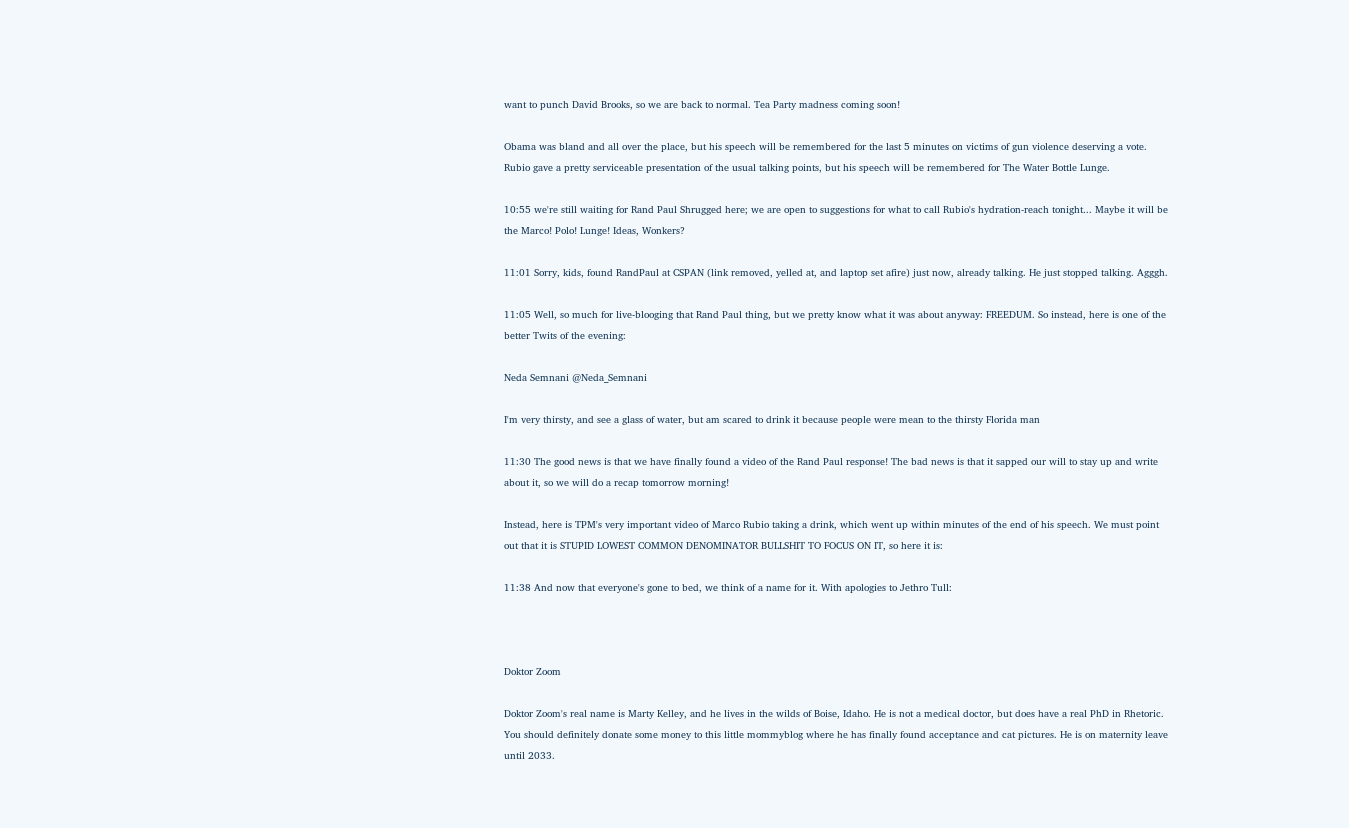want to punch David Brooks, so we are back to normal. Tea Party madness coming soon!

Obama was bland and all over the place, but his speech will be remembered for the last 5 minutes on victims of gun violence deserving a vote. Rubio gave a pretty serviceable presentation of the usual talking points, but his speech will be remembered for The Water Bottle Lunge.

10:55 we're still waiting for Rand Paul Shrugged here; we are open to suggestions for what to call Rubio's hydration-reach tonight... Maybe it will be the Marco! Polo! Lunge! Ideas, Wonkers?

11:01 Sorry, kids, found RandPaul at CSPAN (link removed, yelled at, and laptop set afire) just now, already talking. He just stopped talking. Agggh.

11:05 Well, so much for live-blooging that Rand Paul thing, but we pretty know what it was about anyway: FREEDUM. So instead, here is one of the better Twits of the evening:

Neda Semnani @Neda_Semnani

I'm very thirsty, and see a glass of water, but am scared to drink it because people were mean to the thirsty Florida man

11:30 The good news is that we have finally found a video of the Rand Paul response! The bad news is that it sapped our will to stay up and write about it, so we will do a recap tomorrow morning!

Instead, here is TPM's very important video of Marco Rubio taking a drink, which went up within minutes of the end of his speech. We must point out that it is STUPID LOWEST COMMON DENOMINATOR BULLSHIT TO FOCUS ON IT, so here it is:

11:38 And now that everyone's gone to bed, we think of a name for it. With apologies to Jethro Tull:



Doktor Zoom

Doktor Zoom's real name is Marty Kelley, and he lives in the wilds of Boise, Idaho. He is not a medical doctor, but does have a real PhD in Rhetoric. You should definitely donate some money to this little mommyblog where he has finally found acceptance and cat pictures. He is on maternity leave until 2033.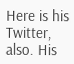Here is his Twitter, also. His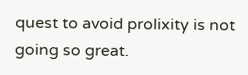quest to avoid prolixity is not going so great.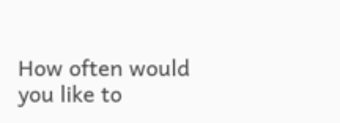How often would you like to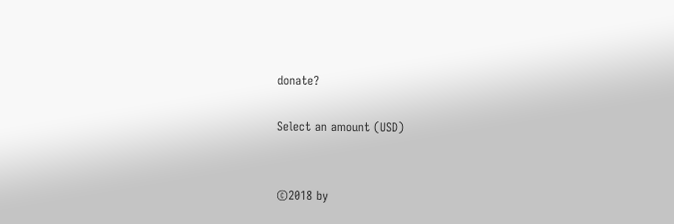donate?

Select an amount (USD)


©2018 by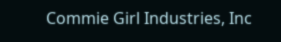Commie Girl Industries, Inc